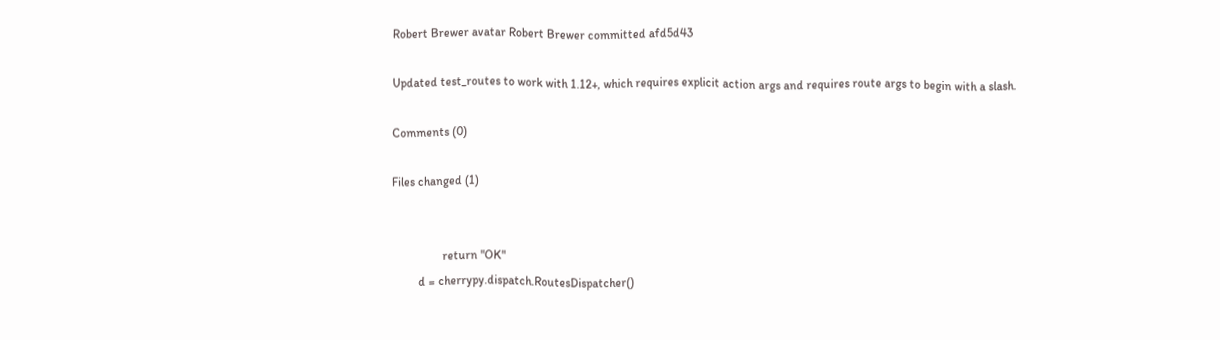Robert Brewer avatar Robert Brewer committed afd5d43

Updated test_routes to work with 1.12+, which requires explicit action args and requires route args to begin with a slash.

Comments (0)

Files changed (1)


                 return "OK"
         d = cherrypy.dispatch.RoutesDispatcher()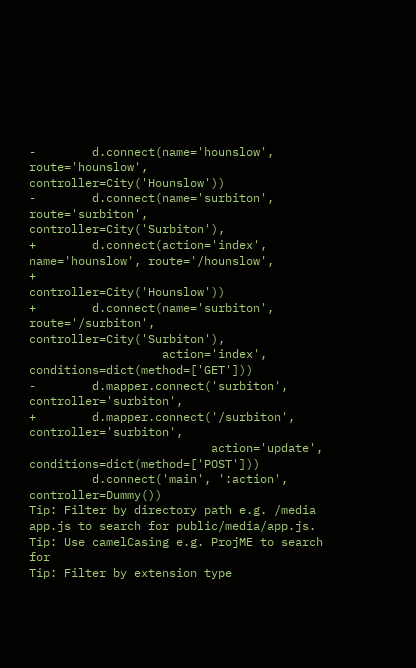-        d.connect(name='hounslow', route='hounslow', controller=City('Hounslow'))
-        d.connect(name='surbiton', route='surbiton', controller=City('Surbiton'),
+        d.connect(action='index', name='hounslow', route='/hounslow',
+                  controller=City('Hounslow'))
+        d.connect(name='surbiton', route='/surbiton', controller=City('Surbiton'),
                   action='index', conditions=dict(method=['GET']))
-        d.mapper.connect('surbiton', controller='surbiton',
+        d.mapper.connect('/surbiton', controller='surbiton',
                          action='update', conditions=dict(method=['POST']))
         d.connect('main', ':action', controller=Dummy())
Tip: Filter by directory path e.g. /media app.js to search for public/media/app.js.
Tip: Use camelCasing e.g. ProjME to search for
Tip: Filter by extension type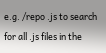e.g. /repo .js to search for all .js files in the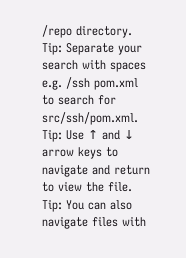/repo directory.
Tip: Separate your search with spaces e.g. /ssh pom.xml to search for src/ssh/pom.xml.
Tip: Use ↑ and ↓ arrow keys to navigate and return to view the file.
Tip: You can also navigate files with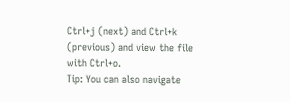Ctrl+j (next) and Ctrl+k (previous) and view the file with Ctrl+o.
Tip: You can also navigate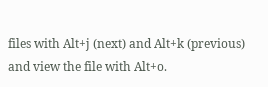files with Alt+j (next) and Alt+k (previous) and view the file with Alt+o.